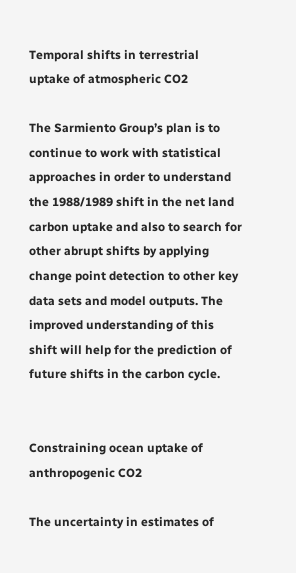Temporal shifts in terrestrial uptake of atmospheric CO2

The Sarmiento Group’s plan is to continue to work with statistical approaches in order to understand the 1988/1989 shift in the net land carbon uptake and also to search for other abrupt shifts by applying change point detection to other key data sets and model outputs. The improved understanding of this shift will help for the prediction of future shifts in the carbon cycle.


Constraining ocean uptake of anthropogenic CO2

The uncertainty in estimates of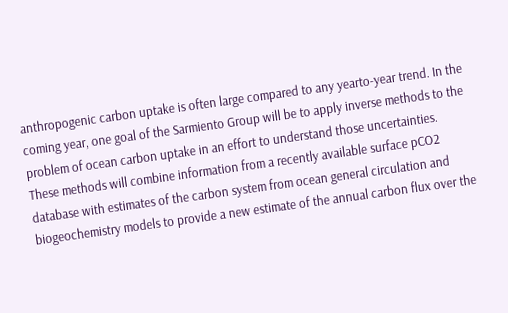anthropogenic carbon uptake is often large compared to any yearto-year trend. In the coming year, one goal of the Sarmiento Group will be to apply inverse methods to the problem of ocean carbon uptake in an effort to understand those uncertainties. These methods will combine information from a recently available surface pCO2 database with estimates of the carbon system from ocean general circulation and biogeochemistry models to provide a new estimate of the annual carbon flux over the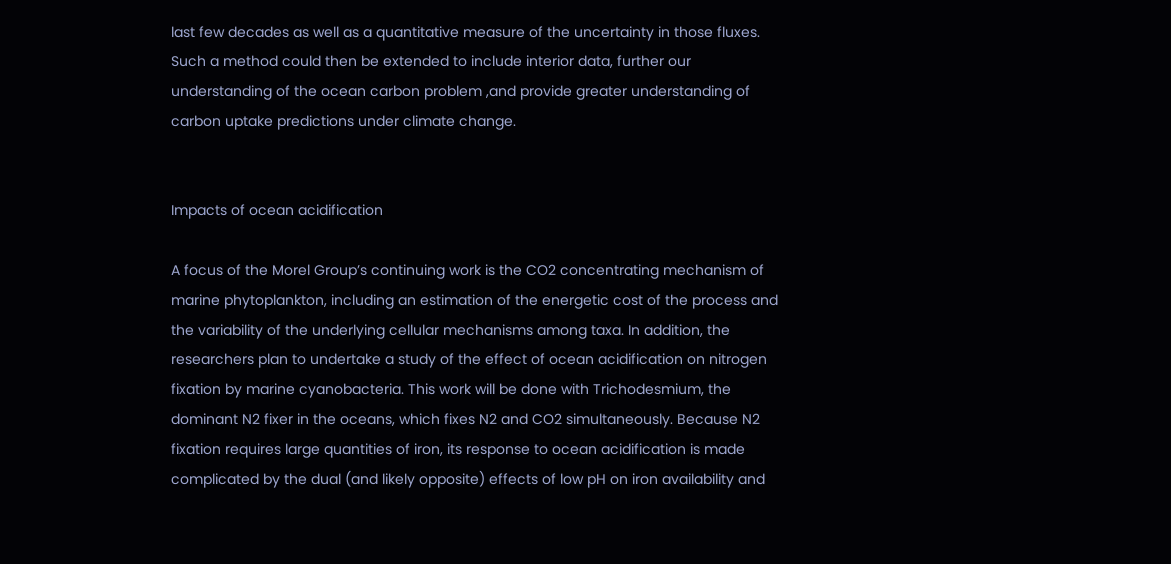last few decades as well as a quantitative measure of the uncertainty in those fluxes. Such a method could then be extended to include interior data, further our understanding of the ocean carbon problem ,and provide greater understanding of carbon uptake predictions under climate change.


Impacts of ocean acidification

A focus of the Morel Group’s continuing work is the CO2 concentrating mechanism of marine phytoplankton, including an estimation of the energetic cost of the process and the variability of the underlying cellular mechanisms among taxa. In addition, the researchers plan to undertake a study of the effect of ocean acidification on nitrogen fixation by marine cyanobacteria. This work will be done with Trichodesmium, the dominant N2 fixer in the oceans, which fixes N2 and CO2 simultaneously. Because N2 fixation requires large quantities of iron, its response to ocean acidification is made complicated by the dual (and likely opposite) effects of low pH on iron availability and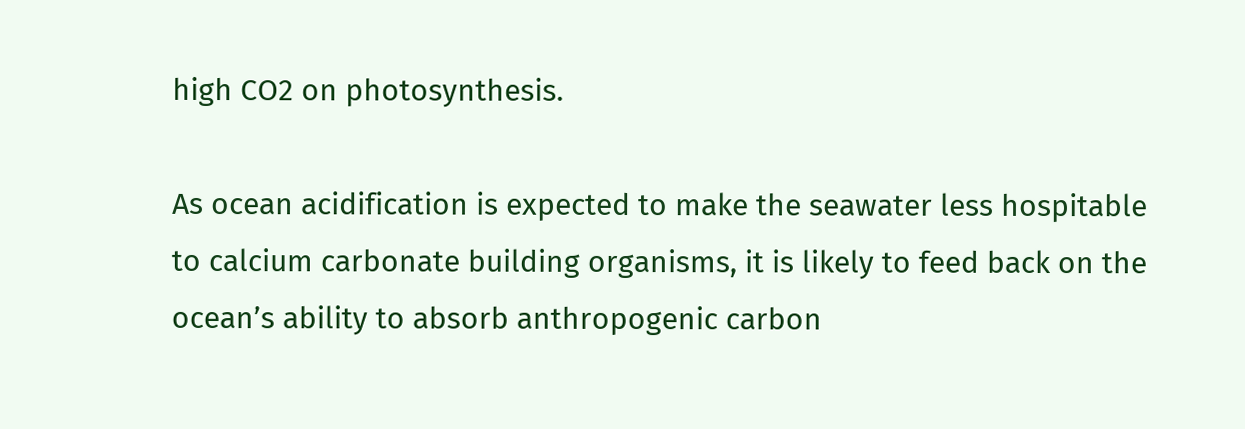high CO2 on photosynthesis.

As ocean acidification is expected to make the seawater less hospitable to calcium carbonate building organisms, it is likely to feed back on the ocean’s ability to absorb anthropogenic carbon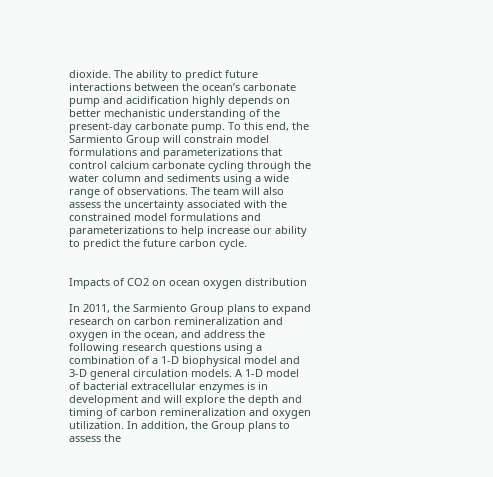dioxide. The ability to predict future interactions between the ocean’s carbonate pump and acidification highly depends on better mechanistic understanding of the present-day carbonate pump. To this end, the Sarmiento Group will constrain model formulations and parameterizations that control calcium carbonate cycling through the water column and sediments using a wide range of observations. The team will also assess the uncertainty associated with the constrained model formulations and parameterizations to help increase our ability to predict the future carbon cycle.


Impacts of CO2 on ocean oxygen distribution

In 2011, the Sarmiento Group plans to expand research on carbon remineralization and oxygen in the ocean, and address the following research questions using a combination of a 1-D biophysical model and 3-D general circulation models. A 1-D model of bacterial extracellular enzymes is in development and will explore the depth and timing of carbon remineralization and oxygen utilization. In addition, the Group plans to assess the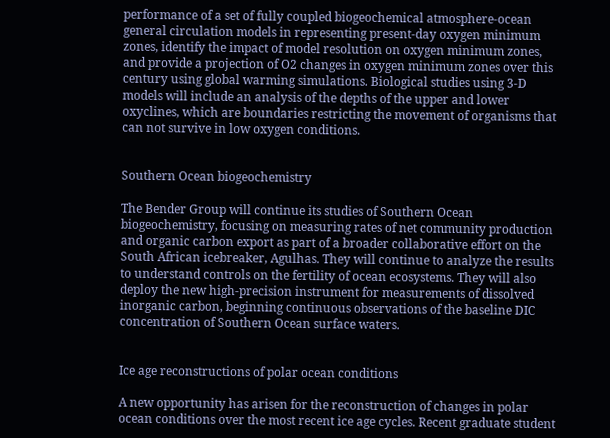performance of a set of fully coupled biogeochemical atmosphere-ocean general circulation models in representing present-day oxygen minimum zones, identify the impact of model resolution on oxygen minimum zones, and provide a projection of O2 changes in oxygen minimum zones over this century using global warming simulations. Biological studies using 3-D models will include an analysis of the depths of the upper and lower oxyclines, which are boundaries restricting the movement of organisms that can not survive in low oxygen conditions.


Southern Ocean biogeochemistry

The Bender Group will continue its studies of Southern Ocean biogeochemistry, focusing on measuring rates of net community production and organic carbon export as part of a broader collaborative effort on the South African icebreaker, Agulhas. They will continue to analyze the results to understand controls on the fertility of ocean ecosystems. They will also deploy the new high-precision instrument for measurements of dissolved inorganic carbon, beginning continuous observations of the baseline DIC concentration of Southern Ocean surface waters.


Ice age reconstructions of polar ocean conditions

A new opportunity has arisen for the reconstruction of changes in polar ocean conditions over the most recent ice age cycles. Recent graduate student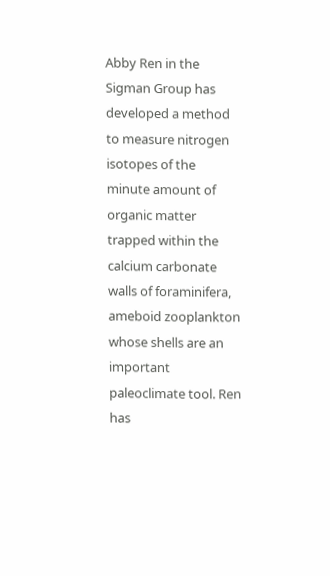Abby Ren in the Sigman Group has developed a method to measure nitrogen isotopes of the minute amount of organic matter trapped within the calcium carbonate walls of foraminifera, ameboid zooplankton whose shells are an important paleoclimate tool. Ren has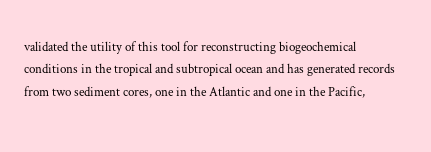validated the utility of this tool for reconstructing biogeochemical conditions in the tropical and subtropical ocean and has generated records from two sediment cores, one in the Atlantic and one in the Pacific,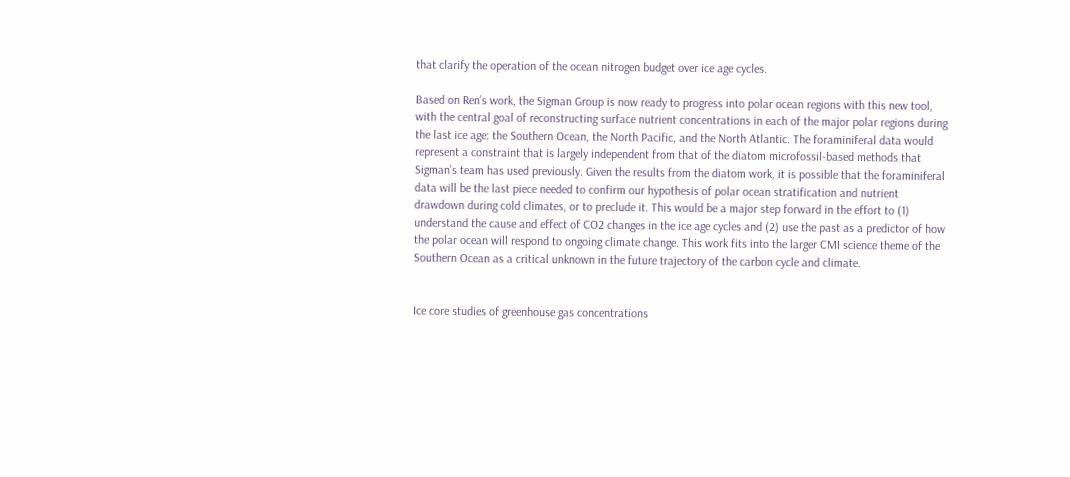that clarify the operation of the ocean nitrogen budget over ice age cycles.

Based on Ren’s work, the Sigman Group is now ready to progress into polar ocean regions with this new tool, with the central goal of reconstructing surface nutrient concentrations in each of the major polar regions during the last ice age: the Southern Ocean, the North Pacific, and the North Atlantic. The foraminiferal data would represent a constraint that is largely independent from that of the diatom microfossil-based methods that Sigman’s team has used previously. Given the results from the diatom work, it is possible that the foraminiferal data will be the last piece needed to confirm our hypothesis of polar ocean stratification and nutrient drawdown during cold climates, or to preclude it. This would be a major step forward in the effort to (1) understand the cause and effect of CO2 changes in the ice age cycles and (2) use the past as a predictor of how the polar ocean will respond to ongoing climate change. This work fits into the larger CMI science theme of the Southern Ocean as a critical unknown in the future trajectory of the carbon cycle and climate.


Ice core studies of greenhouse gas concentrations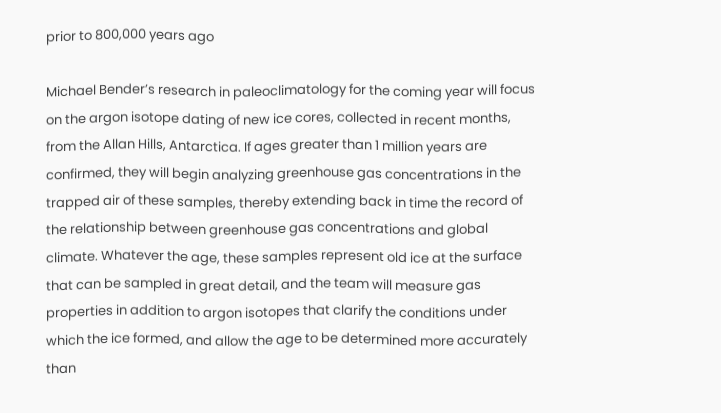prior to 800,000 years ago

Michael Bender’s research in paleoclimatology for the coming year will focus on the argon isotope dating of new ice cores, collected in recent months, from the Allan Hills, Antarctica. If ages greater than 1 million years are confirmed, they will begin analyzing greenhouse gas concentrations in the trapped air of these samples, thereby extending back in time the record of the relationship between greenhouse gas concentrations and global climate. Whatever the age, these samples represent old ice at the surface that can be sampled in great detail, and the team will measure gas properties in addition to argon isotopes that clarify the conditions under which the ice formed, and allow the age to be determined more accurately than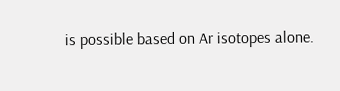is possible based on Ar isotopes alone.